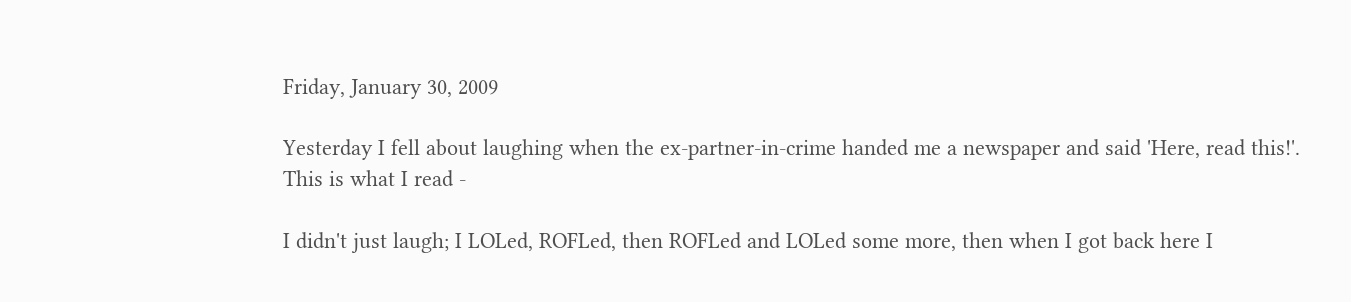Friday, January 30, 2009

Yesterday I fell about laughing when the ex-partner-in-crime handed me a newspaper and said 'Here, read this!'.
This is what I read -

I didn't just laugh; I LOLed, ROFLed, then ROFLed and LOLed some more, then when I got back here I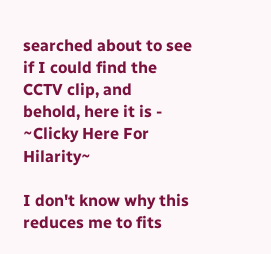searched about to see if I could find the CCTV clip, and behold, here it is -
~Clicky Here For Hilarity~

I don't know why this reduces me to fits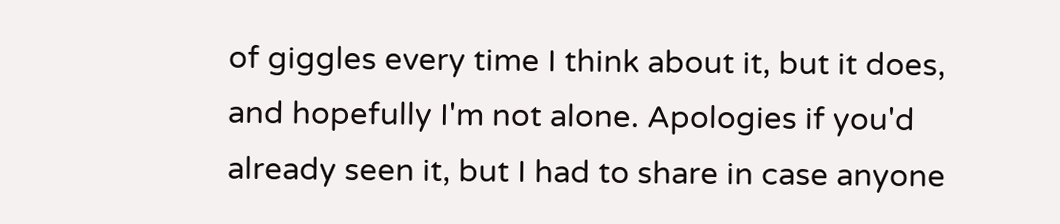of giggles every time I think about it, but it does, and hopefully I'm not alone. Apologies if you'd already seen it, but I had to share in case anyone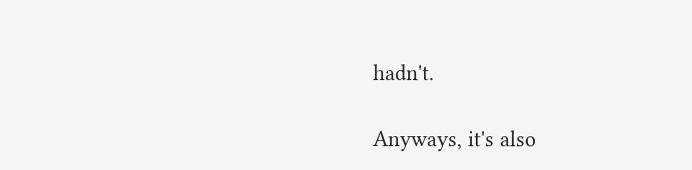hadn't.

Anyways, it's also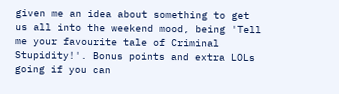given me an idea about something to get us all into the weekend mood, being 'Tell me your favourite tale of Criminal Stupidity!'. Bonus points and extra LOLs going if you can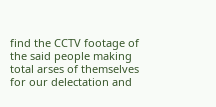find the CCTV footage of the said people making total arses of themselves for our delectation and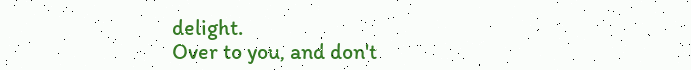delight.
Over to you, and don't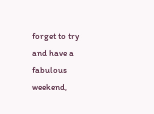forget to try and have a fabulous weekend,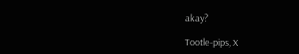akay?

Tootle-pips, X